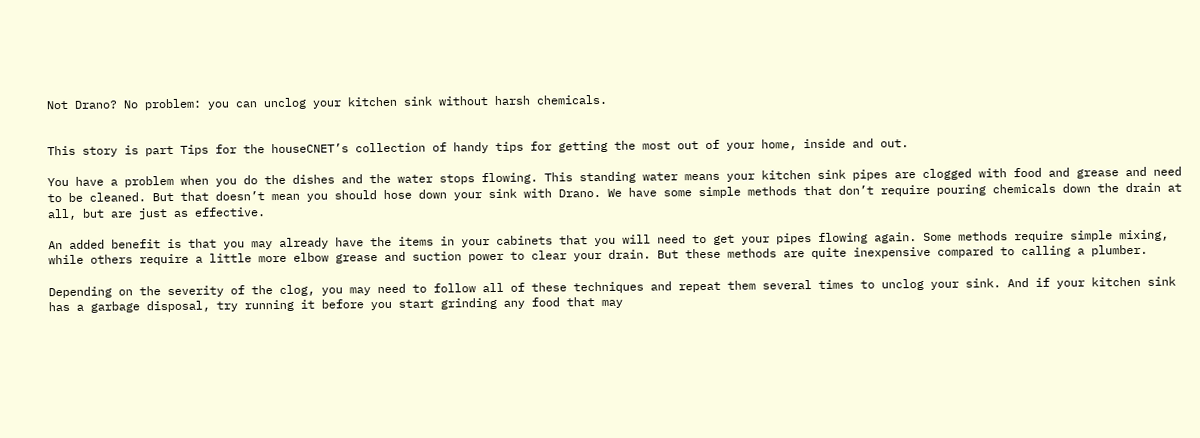Not Drano? No problem: you can unclog your kitchen sink without harsh chemicals.


This story is part Tips for the houseCNET’s collection of handy tips for getting the most out of your home, inside and out.

You have a problem when you do the dishes and the water stops flowing. This standing water means your kitchen sink pipes are clogged with food and grease and need to be cleaned. But that doesn’t mean you should hose down your sink with Drano. We have some simple methods that don’t require pouring chemicals down the drain at all, but are just as effective.

An added benefit is that you may already have the items in your cabinets that you will need to get your pipes flowing again. Some methods require simple mixing, while others require a little more elbow grease and suction power to clear your drain. But these methods are quite inexpensive compared to calling a plumber.

Depending on the severity of the clog, you may need to follow all of these techniques and repeat them several times to unclog your sink. And if your kitchen sink has a garbage disposal, try running it before you start grinding any food that may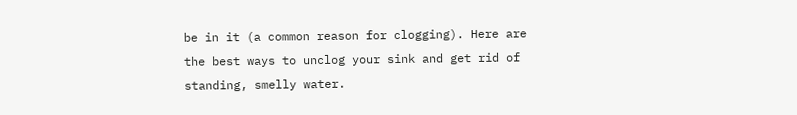be in it (a common reason for clogging). Here are the best ways to unclog your sink and get rid of standing, smelly water.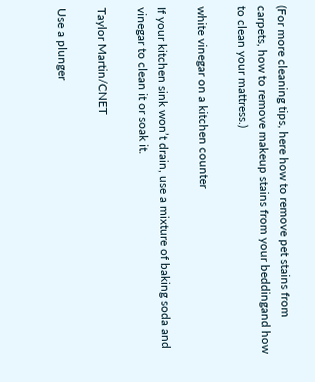(For more cleaning tips, here how to remove pet stains from carpets, how to remove makeup stains from your beddingand how to clean your mattress.)

white vinegar on a kitchen counter

If your kitchen sink won’t drain, use a mixture of baking soda and vinegar to clean it or soak it.

Taylor Martin/CNET

Use a plunger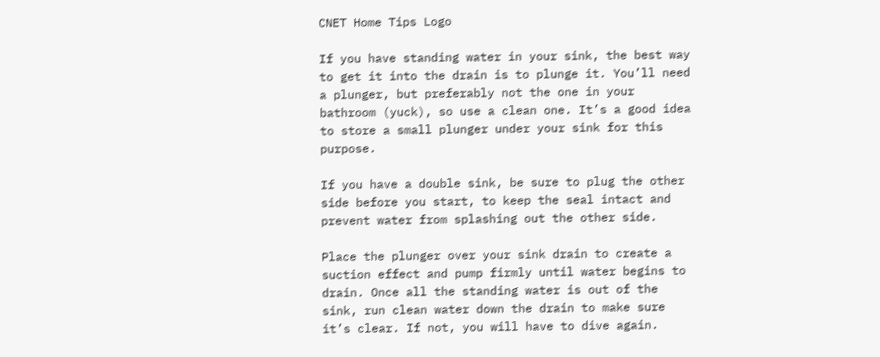CNET Home Tips Logo

If you have standing water in your sink, the best way to get it into the drain is to plunge it. You’ll need a plunger, but preferably not the one in your bathroom (yuck), so use a clean one. It’s a good idea to store a small plunger under your sink for this purpose.

If you have a double sink, be sure to plug the other side before you start, to keep the seal intact and prevent water from splashing out the other side.

Place the plunger over your sink drain to create a suction effect and pump firmly until water begins to drain. Once all the standing water is out of the sink, run clean water down the drain to make sure it’s clear. If not, you will have to dive again.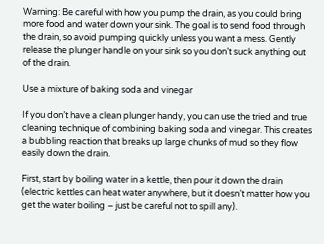Warning: Be careful with how you pump the drain, as you could bring more food and water down your sink. The goal is to send food through the drain, so avoid pumping quickly unless you want a mess. Gently release the plunger handle on your sink so you don’t suck anything out of the drain.

Use a mixture of baking soda and vinegar

If you don’t have a clean plunger handy, you can use the tried and true cleaning technique of combining baking soda and vinegar. This creates a bubbling reaction that breaks up large chunks of mud so they flow easily down the drain.

First, start by boiling water in a kettle, then pour it down the drain (electric kettles can heat water anywhere, but it doesn’t matter how you get the water boiling – just be careful not to spill any).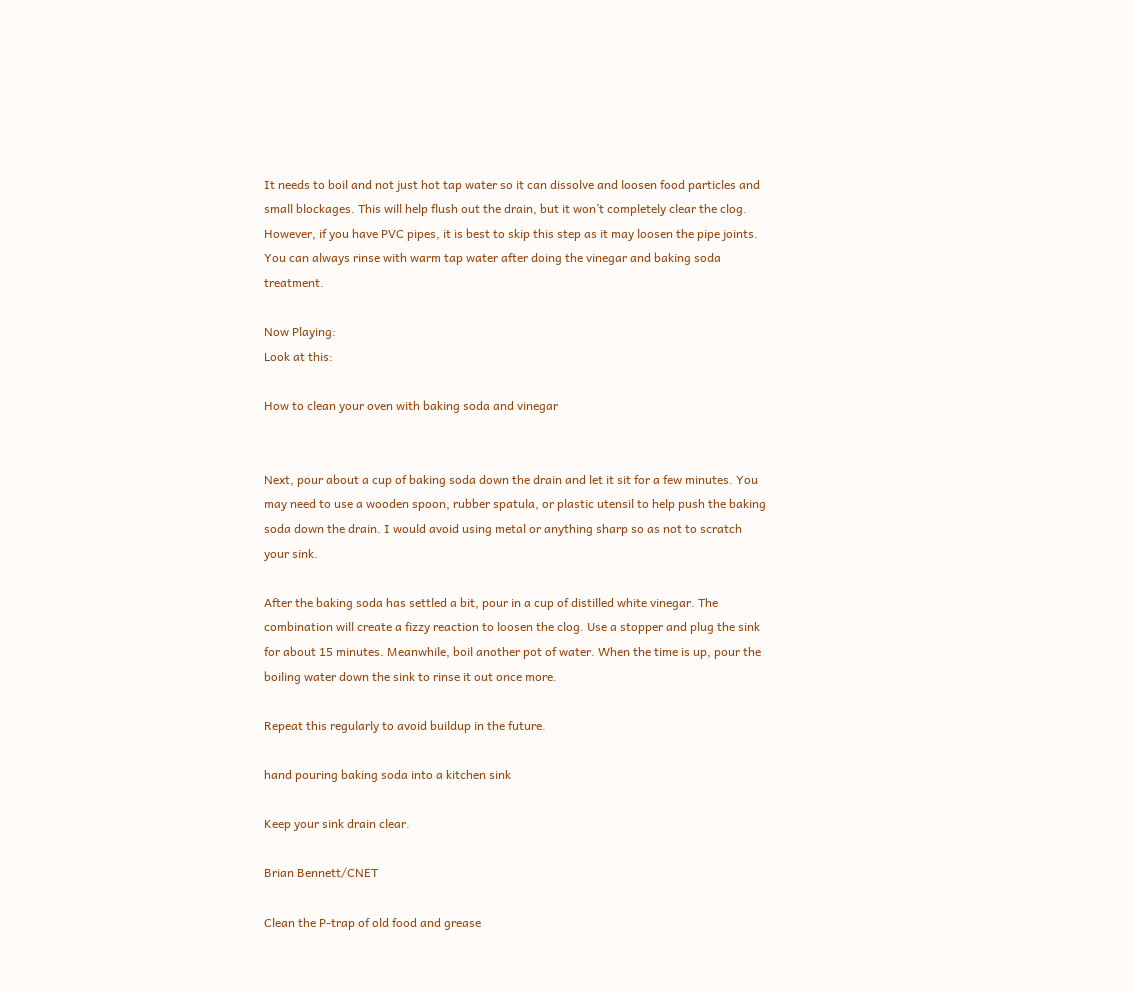It needs to boil and not just hot tap water so it can dissolve and loosen food particles and small blockages. This will help flush out the drain, but it won’t completely clear the clog. However, if you have PVC pipes, it is best to skip this step as it may loosen the pipe joints. You can always rinse with warm tap water after doing the vinegar and baking soda treatment.

Now Playing:
Look at this:

How to clean your oven with baking soda and vinegar


Next, pour about a cup of baking soda down the drain and let it sit for a few minutes. You may need to use a wooden spoon, rubber spatula, or plastic utensil to help push the baking soda down the drain. I would avoid using metal or anything sharp so as not to scratch your sink.

After the baking soda has settled a bit, pour in a cup of distilled white vinegar. The combination will create a fizzy reaction to loosen the clog. Use a stopper and plug the sink for about 15 minutes. Meanwhile, boil another pot of water. When the time is up, pour the boiling water down the sink to rinse it out once more.

Repeat this regularly to avoid buildup in the future.

hand pouring baking soda into a kitchen sink

Keep your sink drain clear.

Brian Bennett/CNET

Clean the P-trap of old food and grease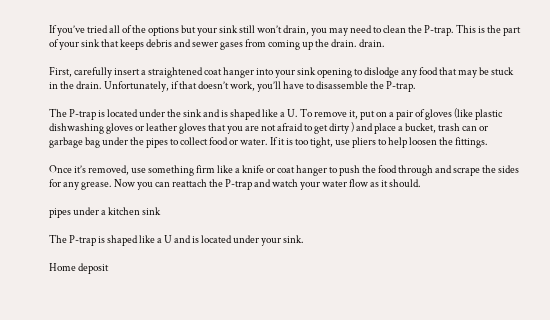If you’ve tried all of the options but your sink still won’t drain, you may need to clean the P-trap. This is the part of your sink that keeps debris and sewer gases from coming up the drain. drain.

First, carefully insert a straightened coat hanger into your sink opening to dislodge any food that may be stuck in the drain. Unfortunately, if that doesn’t work, you’ll have to disassemble the P-trap.

The P-trap is located under the sink and is shaped like a U. To remove it, put on a pair of gloves (like plastic dishwashing gloves or leather gloves that you are not afraid to get dirty ) and place a bucket, trash can or garbage bag under the pipes to collect food or water. If it is too tight, use pliers to help loosen the fittings.

Once it’s removed, use something firm like a knife or coat hanger to push the food through and scrape the sides for any grease. Now you can reattach the P-trap and watch your water flow as it should.

pipes under a kitchen sink

The P-trap is shaped like a U and is located under your sink.

Home deposit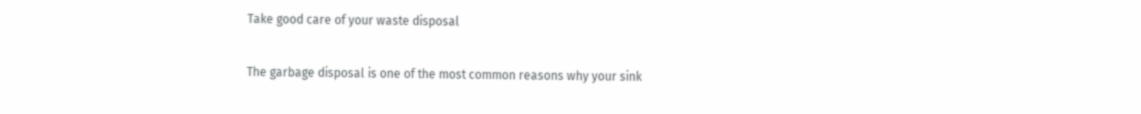Take good care of your waste disposal

The garbage disposal is one of the most common reasons why your sink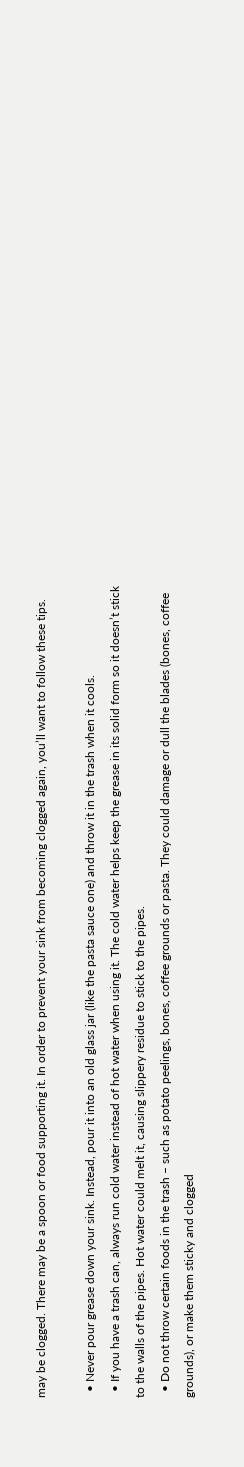may be clogged. There may be a spoon or food supporting it. In order to prevent your sink from becoming clogged again, you’ll want to follow these tips.

  • Never pour grease down your sink. Instead, pour it into an old glass jar (like the pasta sauce one) and throw it in the trash when it cools.
  • If you have a trash can, always run cold water instead of hot water when using it. The cold water helps keep the grease in its solid form so it doesn’t stick to the walls of the pipes. Hot water could melt it, causing slippery residue to stick to the pipes.
  • Do not throw certain foods in the trash – such as potato peelings, bones, coffee grounds or pasta. They could damage or dull the blades (bones, coffee grounds), or make them sticky and clogged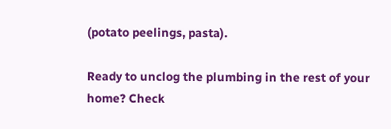(potato peelings, pasta).

Ready to unclog the plumbing in the rest of your home? Check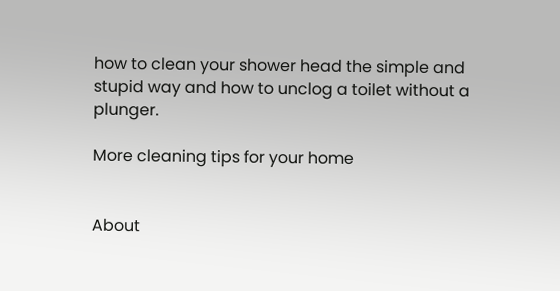how to clean your shower head the simple and stupid way and how to unclog a toilet without a plunger.

More cleaning tips for your home


About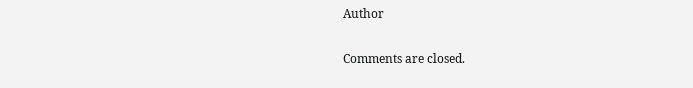Author

Comments are closed.